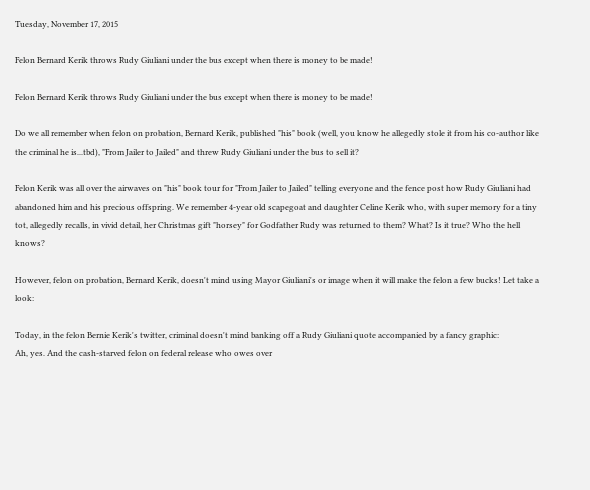Tuesday, November 17, 2015

Felon Bernard Kerik throws Rudy Giuliani under the bus except when there is money to be made!

Felon Bernard Kerik throws Rudy Giuliani under the bus except when there is money to be made!

Do we all remember when felon on probation, Bernard Kerik, published "his" book (well, you know he allegedly stole it from his co-author like the criminal he is...tbd), "From Jailer to Jailed" and threw Rudy Giuliani under the bus to sell it?

Felon Kerik was all over the airwaves on "his" book tour for "From Jailer to Jailed" telling everyone and the fence post how Rudy Giuliani had abandoned him and his precious offspring. We remember 4-year old scapegoat and daughter Celine Kerik who, with super memory for a tiny tot, allegedly recalls, in vivid detail, her Christmas gift "horsey" for Godfather Rudy was returned to them? What? Is it true? Who the hell knows?

However, felon on probation, Bernard Kerik, doesn't mind using Mayor Giuliani's or image when it will make the felon a few bucks! Let take a look:

Today, in the felon Bernie Kerik's twitter, criminal doesn't mind banking off a Rudy Giuliani quote accompanied by a fancy graphic:
Ah, yes. And the cash-starved felon on federal release who owes over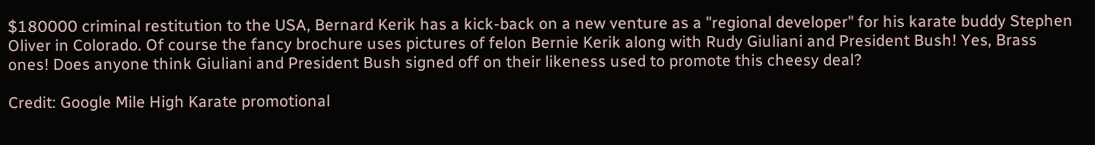$180000 criminal restitution to the USA, Bernard Kerik has a kick-back on a new venture as a "regional developer" for his karate buddy Stephen Oliver in Colorado. Of course the fancy brochure uses pictures of felon Bernie Kerik along with Rudy Giuliani and President Bush! Yes, Brass ones! Does anyone think Giuliani and President Bush signed off on their likeness used to promote this cheesy deal?

Credit: Google Mile High Karate promotional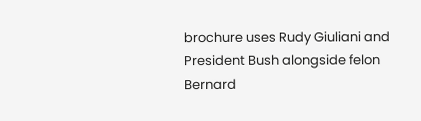brochure uses Rudy Giuliani and President Bush alongside felon Bernard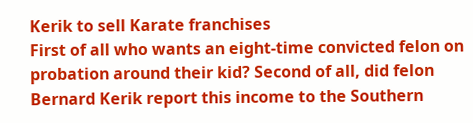Kerik to sell Karate franchises
First of all who wants an eight-time convicted felon on probation around their kid? Second of all, did felon Bernard Kerik report this income to the Southern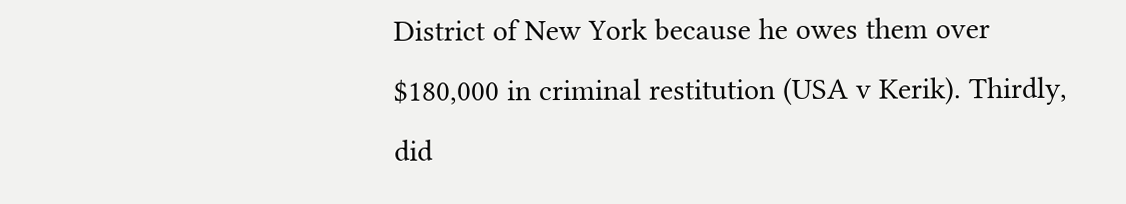District of New York because he owes them over $180,000 in criminal restitution (USA v Kerik). Thirdly, did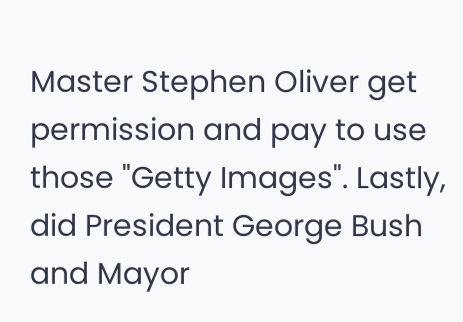Master Stephen Oliver get permission and pay to use those "Getty Images". Lastly, did President George Bush and Mayor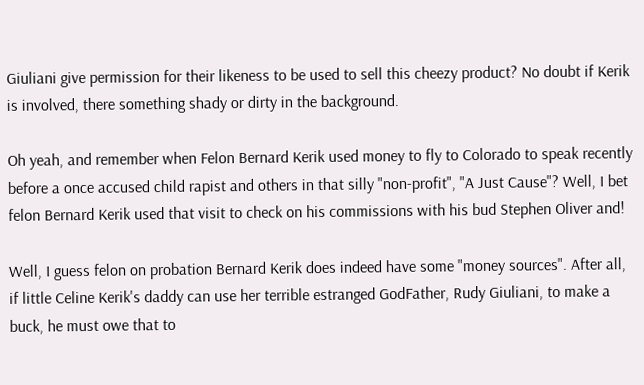Giuliani give permission for their likeness to be used to sell this cheezy product? No doubt if Kerik is involved, there something shady or dirty in the background.

Oh yeah, and remember when Felon Bernard Kerik used money to fly to Colorado to speak recently before a once accused child rapist and others in that silly "non-profit", "A Just Cause"? Well, I bet felon Bernard Kerik used that visit to check on his commissions with his bud Stephen Oliver and!

Well, I guess felon on probation Bernard Kerik does indeed have some "money sources". After all, if little Celine Kerik's daddy can use her terrible estranged GodFather, Rudy Giuliani, to make a buck, he must owe that to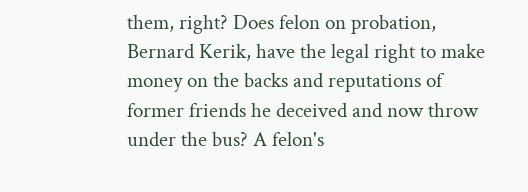them, right? Does felon on probation, Bernard Kerik, have the legal right to make money on the backs and reputations of former friends he deceived and now throw under the bus? A felon's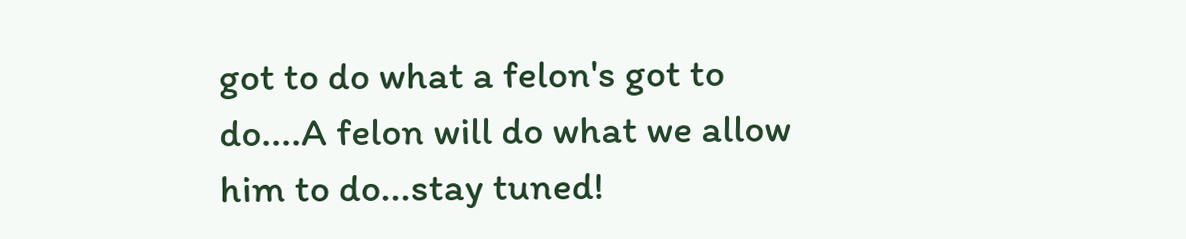got to do what a felon's got to do....A felon will do what we allow him to do...stay tuned!